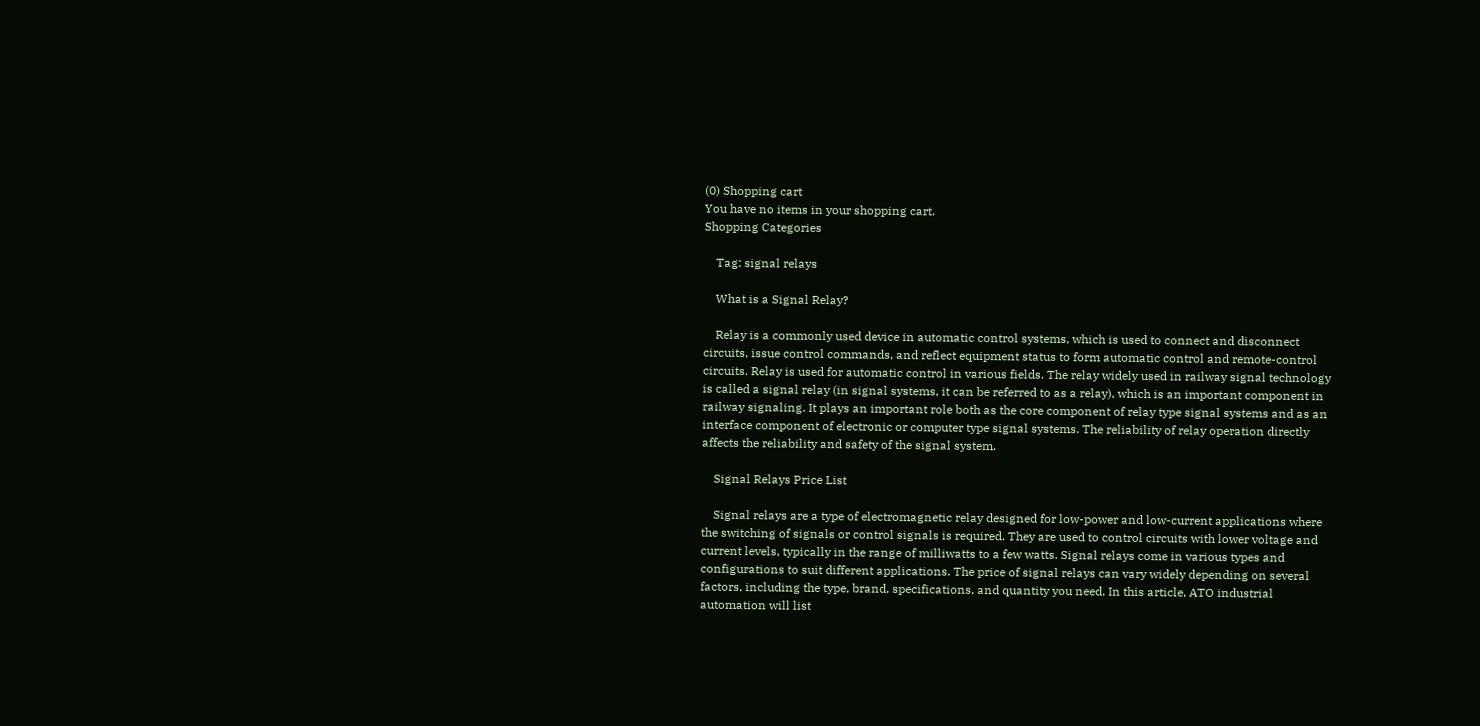(0) Shopping cart
You have no items in your shopping cart.
Shopping Categories

    Tag: signal relays

    What is a Signal Relay?

    Relay is a commonly used device in automatic control systems, which is used to connect and disconnect circuits, issue control commands, and reflect equipment status to form automatic control and remote-control circuits. Relay is used for automatic control in various fields. The relay widely used in railway signal technology is called a signal relay (in signal systems, it can be referred to as a relay), which is an important component in railway signaling. It plays an important role both as the core component of relay type signal systems and as an interface component of electronic or computer type signal systems. The reliability of relay operation directly affects the reliability and safety of the signal system.

    Signal Relays Price List

    Signal relays are a type of electromagnetic relay designed for low-power and low-current applications where the switching of signals or control signals is required. They are used to control circuits with lower voltage and current levels, typically in the range of milliwatts to a few watts. Signal relays come in various types and configurations to suit different applications. The price of signal relays can vary widely depending on several factors, including the type, brand, specifications, and quantity you need. In this article, ATO industrial automation will list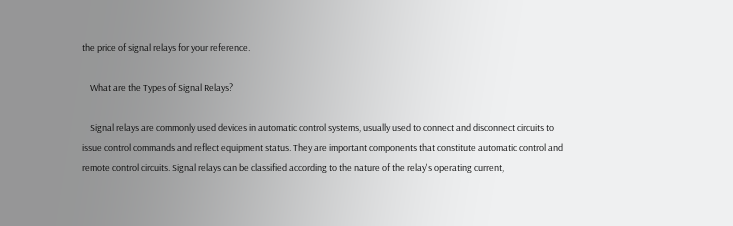the price of signal relays for your reference.

    What are the Types of Signal Relays?

    Signal relays are commonly used devices in automatic control systems, usually used to connect and disconnect circuits to issue control commands and reflect equipment status. They are important components that constitute automatic control and remote control circuits. Signal relays can be classified according to the nature of the relay's operating current,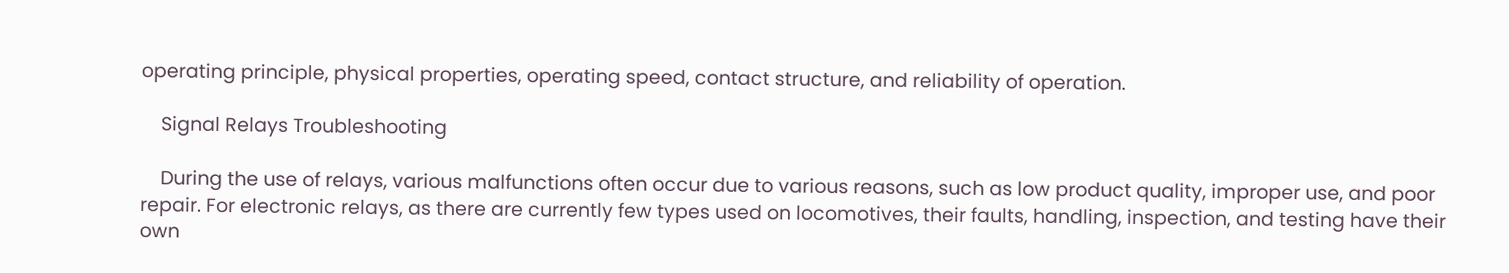operating principle, physical properties, operating speed, contact structure, and reliability of operation.

    Signal Relays Troubleshooting

    During the use of relays, various malfunctions often occur due to various reasons, such as low product quality, improper use, and poor repair. For electronic relays, as there are currently few types used on locomotives, their faults, handling, inspection, and testing have their own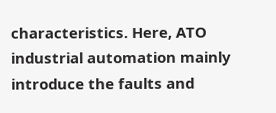characteristics. Here, ATO industrial automation mainly introduce the faults and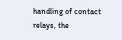handling of contact relays, the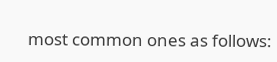most common ones as follows: